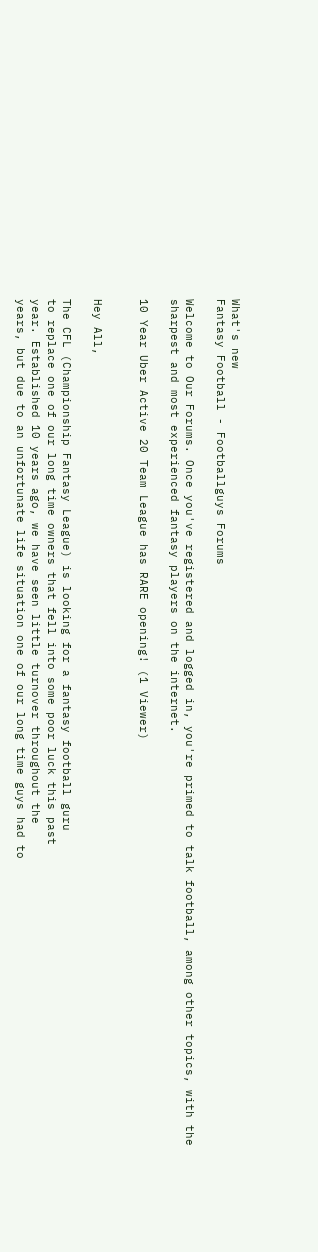What's new
Fantasy Football - Footballguys Forums

Welcome to Our Forums. Once you've registered and logged in, you're primed to talk football, among other topics, with the sharpest and most experienced fantasy players on the internet.

10 Year Uber Active 20 Team League has RARE opening! (1 Viewer)


Hey All,

The CFL (Championship Fantasy League) is looking for a fantasy football guru
to replace one of our long time owners that fell into some poor luck this past
year. Established 10 years ago, we have seen little turnover throughout the
years, but due to an unfortunate life situation one of our long time guys had to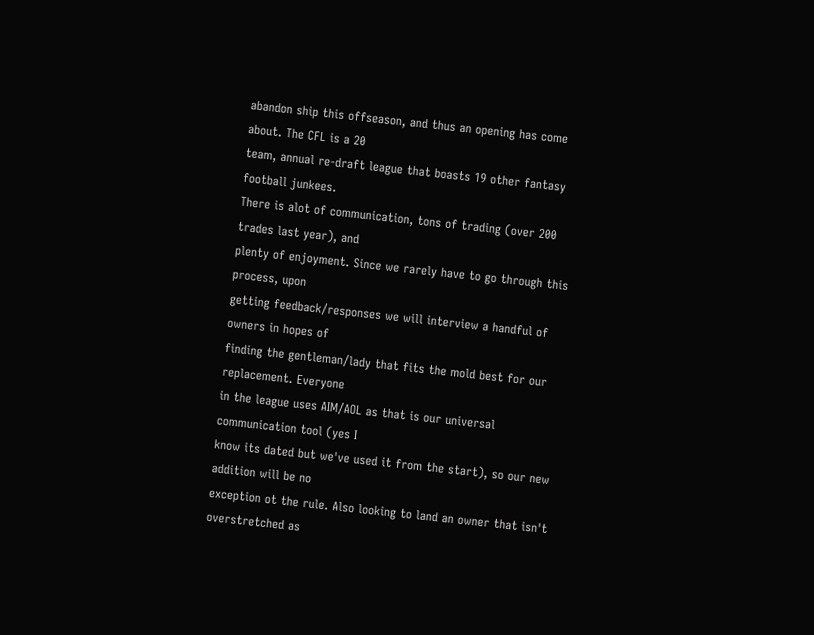abandon ship this offseason, and thus an opening has come about. The CFL is a 20
team, annual re-draft league that boasts 19 other fantasy football junkees.
There is alot of communication, tons of trading (over 200 trades last year), and
plenty of enjoyment. Since we rarely have to go through this process, upon
getting feedback/responses we will interview a handful of owners in hopes of
finding the gentleman/lady that fits the mold best for our replacement. Everyone
in the league uses AIM/AOL as that is our universal communication tool (yes I
know its dated but we've used it from the start), so our new addition will be no
exception ot the rule. Also looking to land an owner that isn't overstretched as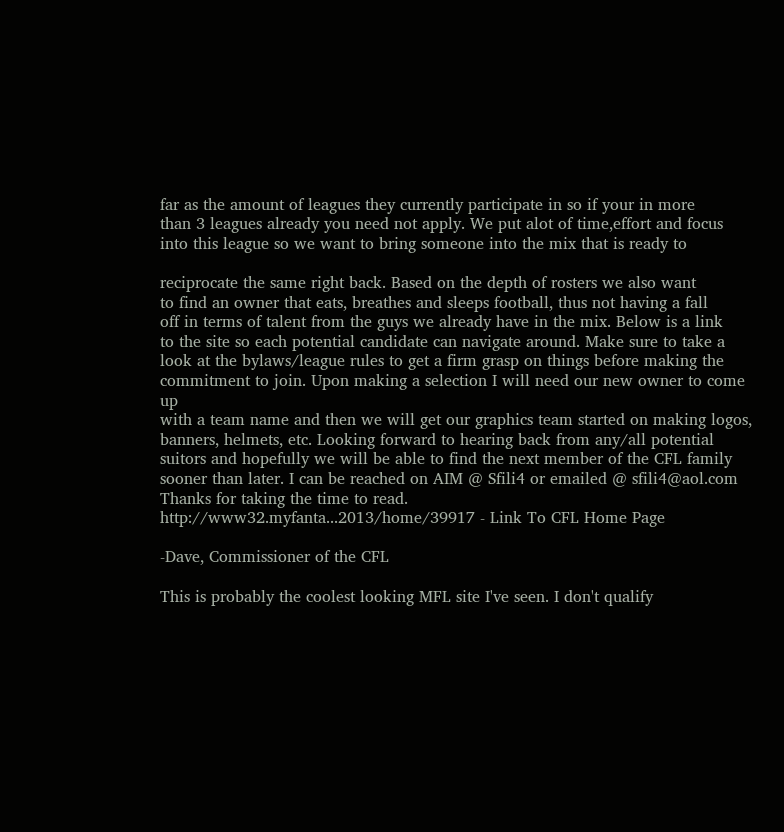far as the amount of leagues they currently participate in so if your in more
than 3 leagues already you need not apply. We put alot of time,effort and focus
into this league so we want to bring someone into the mix that is ready to

reciprocate the same right back. Based on the depth of rosters we also want
to find an owner that eats, breathes and sleeps football, thus not having a fall
off in terms of talent from the guys we already have in the mix. Below is a link
to the site so each potential candidate can navigate around. Make sure to take a
look at the bylaws/league rules to get a firm grasp on things before making the
commitment to join. Upon making a selection I will need our new owner to come up
with a team name and then we will get our graphics team started on making logos,
banners, helmets, etc. Looking forward to hearing back from any/all potential
suitors and hopefully we will be able to find the next member of the CFL family
sooner than later. I can be reached on AIM @ Sfili4 or emailed @ sfili4@aol.com
Thanks for taking the time to read.
http://www32.myfanta...2013/home/39917 - Link To CFL Home Page

-Dave, Commissioner of the CFL

This is probably the coolest looking MFL site I've seen. I don't qualify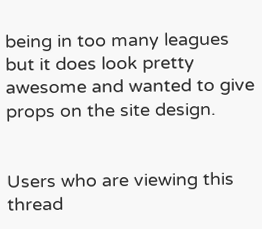being in too many leagues but it does look pretty awesome and wanted to give props on the site design.


Users who are viewing this thread